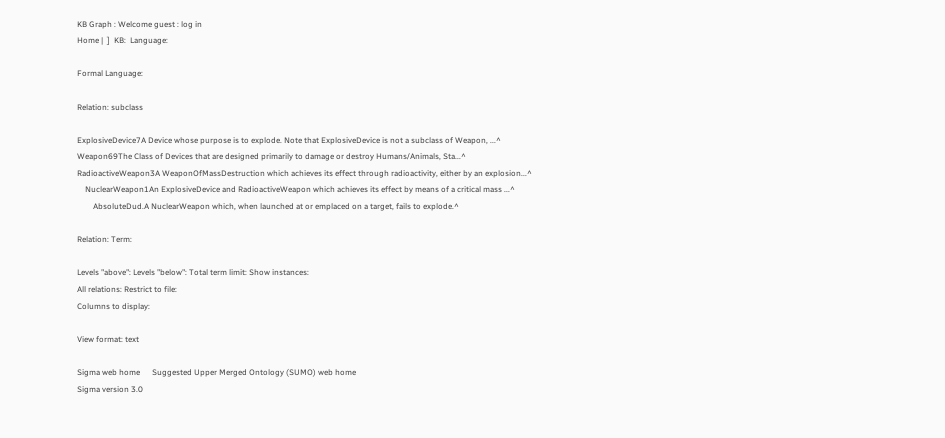KB Graph : Welcome guest : log in
Home |  ]  KB:  Language:

Formal Language:

Relation: subclass

ExplosiveDevice7A Device whose purpose is to explode. Note that ExplosiveDevice is not a subclass of Weapon, ...^
Weapon69The Class of Devices that are designed primarily to damage or destroy Humans/Animals, Sta...^
RadioactiveWeapon3A WeaponOfMassDestruction which achieves its effect through radioactivity, either by an explosion...^
    NuclearWeapon1An ExplosiveDevice and RadioactiveWeapon which achieves its effect by means of a critical mass ...^
        AbsoluteDud.A NuclearWeapon which, when launched at or emplaced on a target, fails to explode.^

Relation: Term:

Levels "above": Levels "below": Total term limit: Show instances:
All relations: Restrict to file:
Columns to display:

View format: text

Sigma web home      Suggested Upper Merged Ontology (SUMO) web home
Sigma version 3.0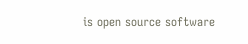is open source software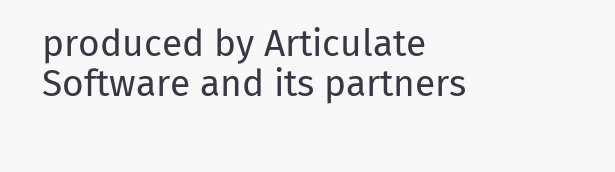produced by Articulate Software and its partners